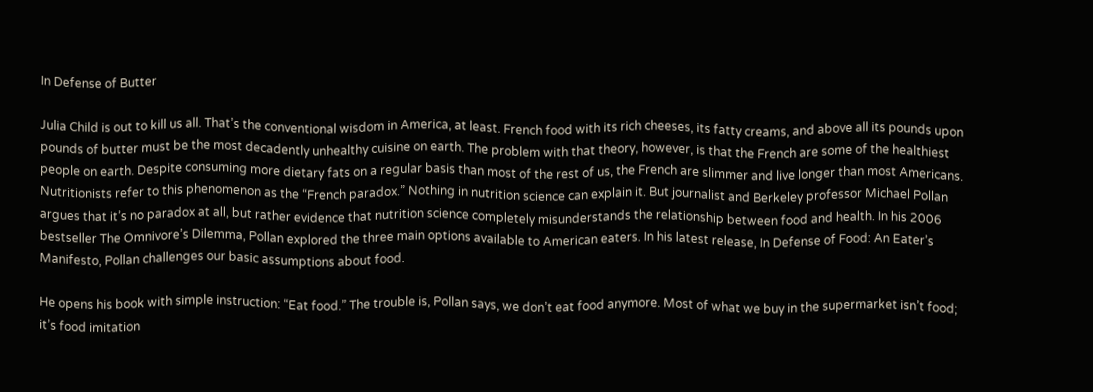In Defense of Butter

Julia Child is out to kill us all. That’s the conventional wisdom in America, at least. French food with its rich cheeses, its fatty creams, and above all its pounds upon pounds of butter must be the most decadently unhealthy cuisine on earth. The problem with that theory, however, is that the French are some of the healthiest people on earth. Despite consuming more dietary fats on a regular basis than most of the rest of us, the French are slimmer and live longer than most Americans. Nutritionists refer to this phenomenon as the “French paradox.” Nothing in nutrition science can explain it. But journalist and Berkeley professor Michael Pollan argues that it’s no paradox at all, but rather evidence that nutrition science completely misunderstands the relationship between food and health. In his 2006 bestseller The Omnivore’s Dilemma, Pollan explored the three main options available to American eaters. In his latest release, In Defense of Food: An Eater’s Manifesto, Pollan challenges our basic assumptions about food.

He opens his book with simple instruction: “Eat food.” The trouble is, Pollan says, we don’t eat food anymore. Most of what we buy in the supermarket isn’t food; it’s food imitation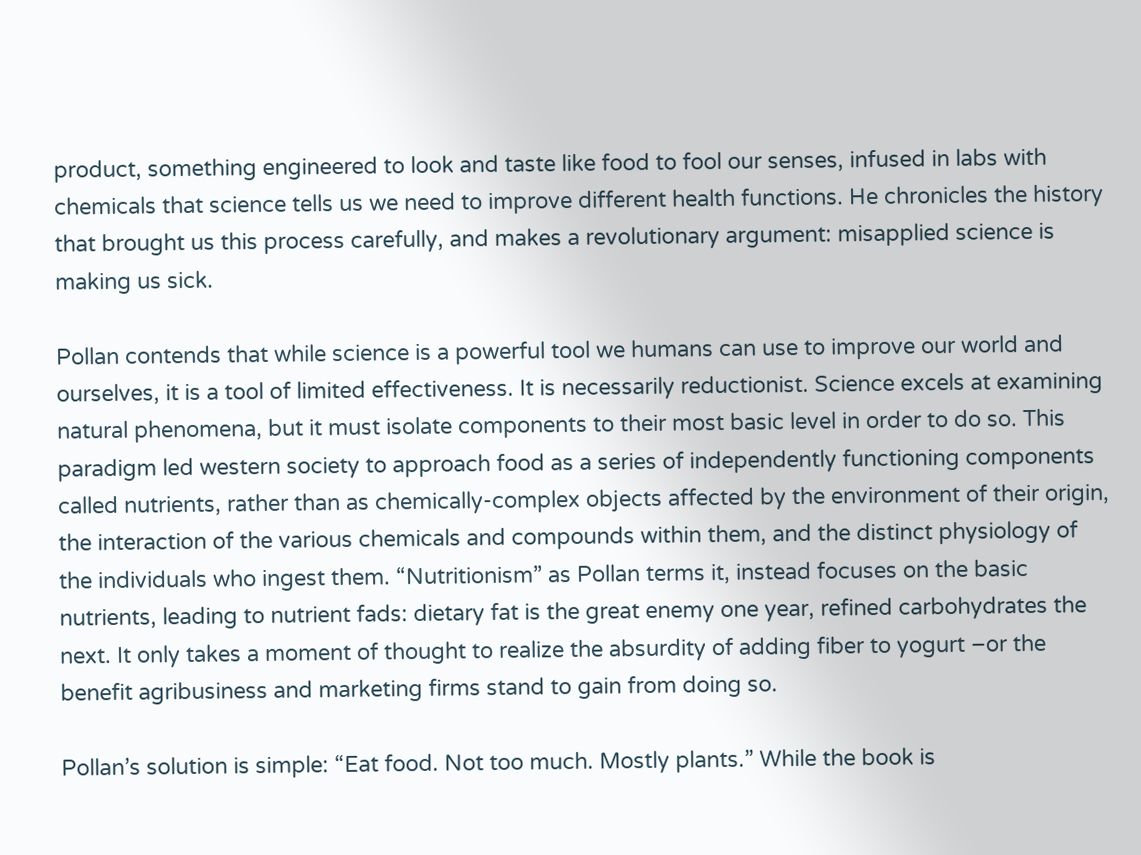product, something engineered to look and taste like food to fool our senses, infused in labs with chemicals that science tells us we need to improve different health functions. He chronicles the history that brought us this process carefully, and makes a revolutionary argument: misapplied science is making us sick.

Pollan contends that while science is a powerful tool we humans can use to improve our world and ourselves, it is a tool of limited effectiveness. It is necessarily reductionist. Science excels at examining natural phenomena, but it must isolate components to their most basic level in order to do so. This paradigm led western society to approach food as a series of independently functioning components called nutrients, rather than as chemically-complex objects affected by the environment of their origin, the interaction of the various chemicals and compounds within them, and the distinct physiology of the individuals who ingest them. “Nutritionism” as Pollan terms it, instead focuses on the basic nutrients, leading to nutrient fads: dietary fat is the great enemy one year, refined carbohydrates the next. It only takes a moment of thought to realize the absurdity of adding fiber to yogurt –or the benefit agribusiness and marketing firms stand to gain from doing so.

Pollan’s solution is simple: “Eat food. Not too much. Mostly plants.” While the book is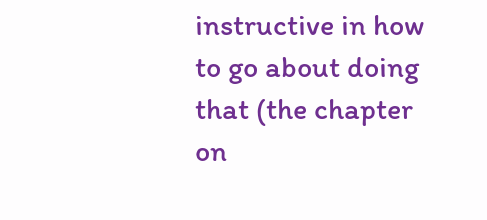instructive in how to go about doing that (the chapter on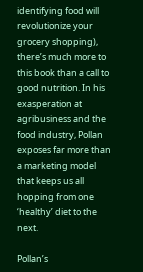identifying food will revolutionize your grocery shopping), there’s much more to this book than a call to good nutrition. In his exasperation at agribusiness and the food industry, Pollan exposes far more than a marketing model that keeps us all hopping from one ‘healthy’ diet to the next.

Pollan’s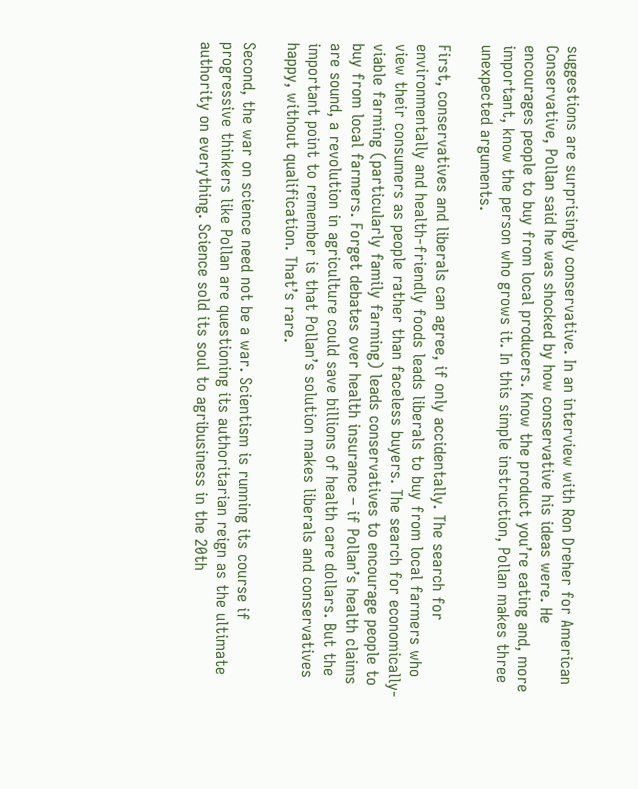suggestions are surprisingly conservative. In an interview with Ron Dreher for American Conservative, Pollan said he was shocked by how conservative his ideas were. He encourages people to buy from local producers. Know the product you’re eating and, more important, know the person who grows it. In this simple instruction, Pollan makes three unexpected arguments.

First, conservatives and liberals can agree, if only accidentally. The search for environmentally and health-friendly foods leads liberals to buy from local farmers who view their consumers as people rather than faceless buyers. The search for economically-viable farming (particularly family farming) leads conservatives to encourage people to buy from local farmers. Forget debates over health insurance – if Pollan’s health claims are sound, a revolution in agriculture could save billions of health care dollars. But the important point to remember is that Pollan’s solution makes liberals and conservatives happy, without qualification. That’s rare.

Second, the war on science need not be a war. Scientism is running its course if progressive thinkers like Pollan are questioning its authoritarian reign as the ultimate authority on everything. Science sold its soul to agribusiness in the 20th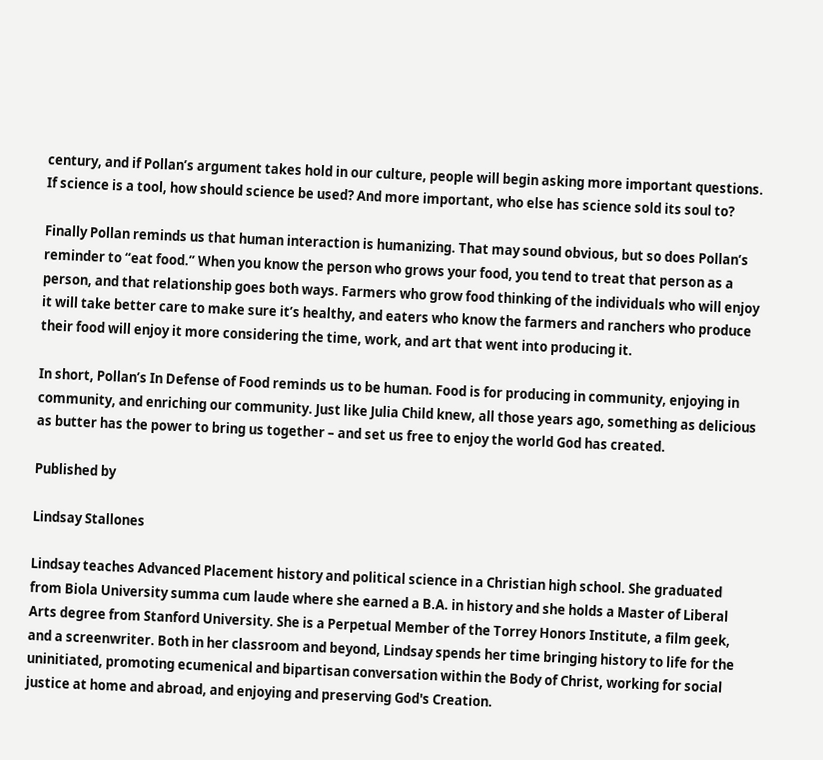century, and if Pollan’s argument takes hold in our culture, people will begin asking more important questions. If science is a tool, how should science be used? And more important, who else has science sold its soul to?

Finally Pollan reminds us that human interaction is humanizing. That may sound obvious, but so does Pollan’s reminder to “eat food.” When you know the person who grows your food, you tend to treat that person as a person, and that relationship goes both ways. Farmers who grow food thinking of the individuals who will enjoy it will take better care to make sure it’s healthy, and eaters who know the farmers and ranchers who produce their food will enjoy it more considering the time, work, and art that went into producing it.

In short, Pollan’s In Defense of Food reminds us to be human. Food is for producing in community, enjoying in community, and enriching our community. Just like Julia Child knew, all those years ago, something as delicious as butter has the power to bring us together – and set us free to enjoy the world God has created.

Published by

Lindsay Stallones

Lindsay teaches Advanced Placement history and political science in a Christian high school. She graduated from Biola University summa cum laude where she earned a B.A. in history and she holds a Master of Liberal Arts degree from Stanford University. She is a Perpetual Member of the Torrey Honors Institute, a film geek, and a screenwriter. Both in her classroom and beyond, Lindsay spends her time bringing history to life for the uninitiated, promoting ecumenical and bipartisan conversation within the Body of Christ, working for social justice at home and abroad, and enjoying and preserving God's Creation.